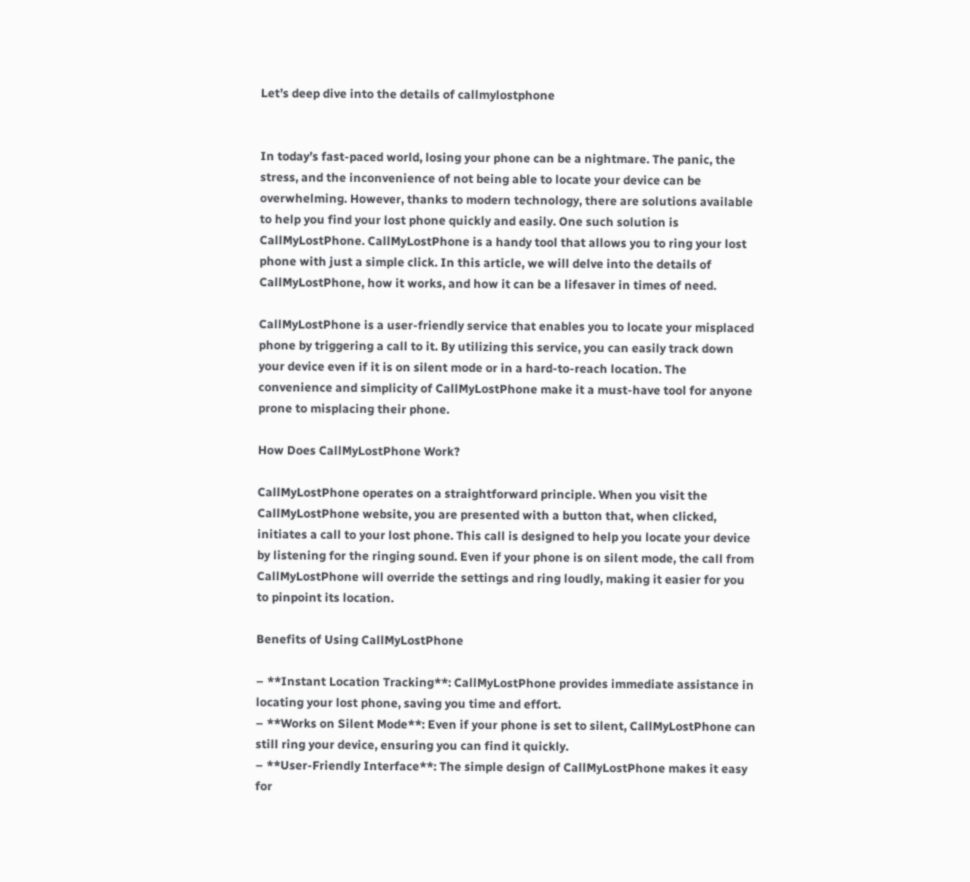Let’s deep dive into the details of callmylostphone


In today’s fast-paced world, losing your phone can be a nightmare. The panic, the stress, and the inconvenience of not being able to locate your device can be overwhelming. However, thanks to modern technology, there are solutions available to help you find your lost phone quickly and easily. One such solution is CallMyLostPhone. CallMyLostPhone is a handy tool that allows you to ring your lost phone with just a simple click. In this article, we will delve into the details of CallMyLostPhone, how it works, and how it can be a lifesaver in times of need.

CallMyLostPhone is a user-friendly service that enables you to locate your misplaced phone by triggering a call to it. By utilizing this service, you can easily track down your device even if it is on silent mode or in a hard-to-reach location. The convenience and simplicity of CallMyLostPhone make it a must-have tool for anyone prone to misplacing their phone.

How Does CallMyLostPhone Work?

CallMyLostPhone operates on a straightforward principle. When you visit the CallMyLostPhone website, you are presented with a button that, when clicked, initiates a call to your lost phone. This call is designed to help you locate your device by listening for the ringing sound. Even if your phone is on silent mode, the call from CallMyLostPhone will override the settings and ring loudly, making it easier for you to pinpoint its location.

Benefits of Using CallMyLostPhone

– **Instant Location Tracking**: CallMyLostPhone provides immediate assistance in locating your lost phone, saving you time and effort.
– **Works on Silent Mode**: Even if your phone is set to silent, CallMyLostPhone can still ring your device, ensuring you can find it quickly.
– **User-Friendly Interface**: The simple design of CallMyLostPhone makes it easy for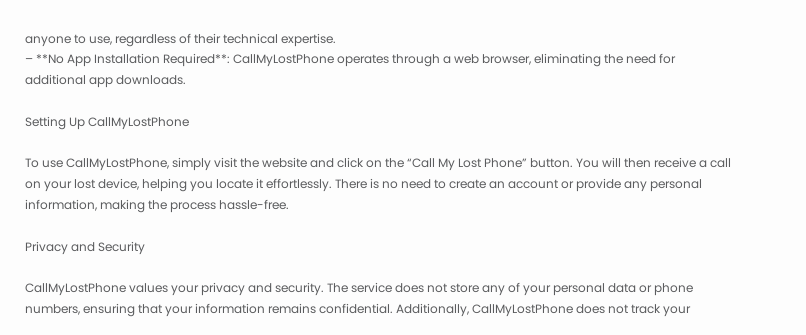anyone to use, regardless of their technical expertise.
– **No App Installation Required**: CallMyLostPhone operates through a web browser, eliminating the need for additional app downloads.

Setting Up CallMyLostPhone

To use CallMyLostPhone, simply visit the website and click on the “Call My Lost Phone” button. You will then receive a call on your lost device, helping you locate it effortlessly. There is no need to create an account or provide any personal information, making the process hassle-free.

Privacy and Security

CallMyLostPhone values your privacy and security. The service does not store any of your personal data or phone numbers, ensuring that your information remains confidential. Additionally, CallMyLostPhone does not track your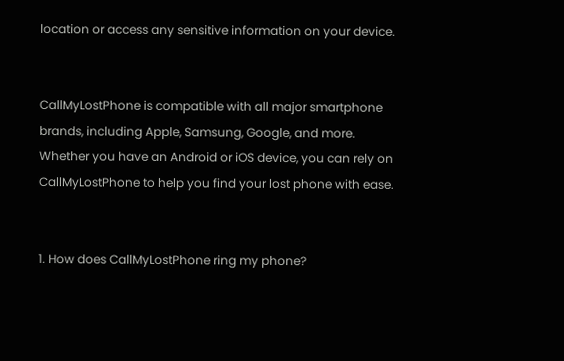location or access any sensitive information on your device.


CallMyLostPhone is compatible with all major smartphone brands, including Apple, Samsung, Google, and more. Whether you have an Android or iOS device, you can rely on CallMyLostPhone to help you find your lost phone with ease.


1. How does CallMyLostPhone ring my phone?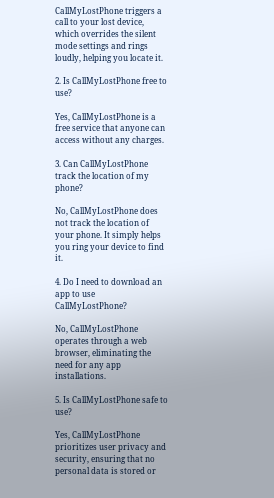CallMyLostPhone triggers a call to your lost device, which overrides the silent mode settings and rings loudly, helping you locate it.

2. Is CallMyLostPhone free to use?

Yes, CallMyLostPhone is a free service that anyone can access without any charges.

3. Can CallMyLostPhone track the location of my phone?

No, CallMyLostPhone does not track the location of your phone. It simply helps you ring your device to find it.

4. Do I need to download an app to use CallMyLostPhone?

No, CallMyLostPhone operates through a web browser, eliminating the need for any app installations.

5. Is CallMyLostPhone safe to use?

Yes, CallMyLostPhone prioritizes user privacy and security, ensuring that no personal data is stored or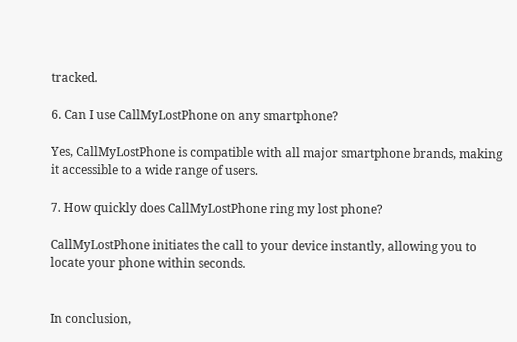tracked.

6. Can I use CallMyLostPhone on any smartphone?

Yes, CallMyLostPhone is compatible with all major smartphone brands, making it accessible to a wide range of users.

7. How quickly does CallMyLostPhone ring my lost phone?

CallMyLostPhone initiates the call to your device instantly, allowing you to locate your phone within seconds.


In conclusion,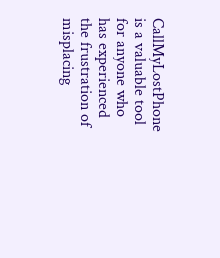CallMyLostPhone is a valuable tool for anyone who has experienced the frustration of misplacing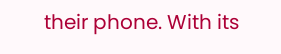their phone. With its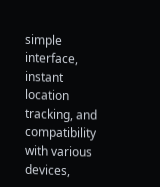simple interface, instant location tracking, and compatibility with various devices,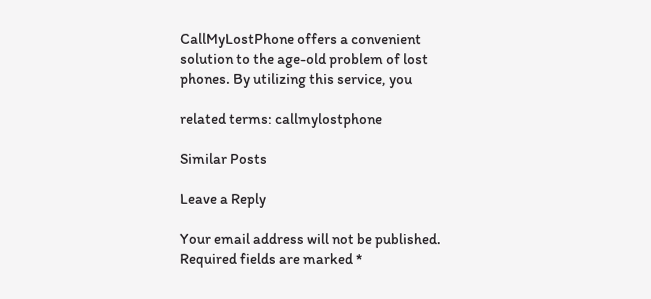CallMyLostPhone offers a convenient solution to the age-old problem of lost phones. By utilizing this service, you

related terms: callmylostphone

Similar Posts

Leave a Reply

Your email address will not be published. Required fields are marked *